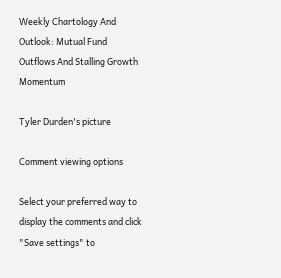Weekly Chartology And Outlook: Mutual Fund Outflows And Stalling Growth Momentum

Tyler Durden's picture

Comment viewing options

Select your preferred way to display the comments and click "Save settings" to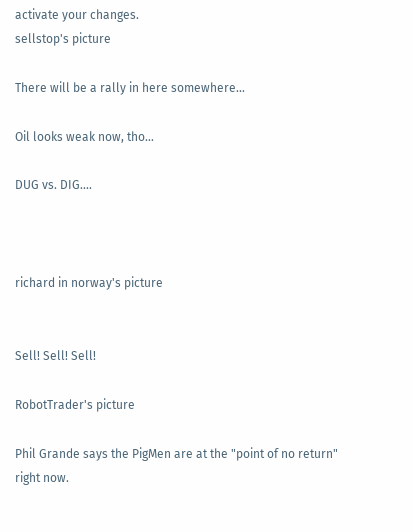activate your changes.
sellstop's picture

There will be a rally in here somewhere...

Oil looks weak now, tho...

DUG vs. DIG....



richard in norway's picture


Sell! Sell! Sell!

RobotTrader's picture

Phil Grande says the PigMen are at the "point of no return" right now.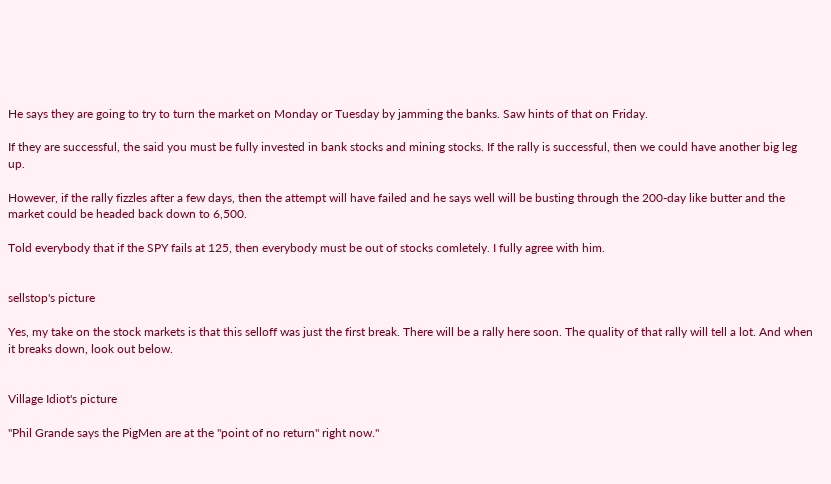He says they are going to try to turn the market on Monday or Tuesday by jamming the banks. Saw hints of that on Friday.

If they are successful, the said you must be fully invested in bank stocks and mining stocks. If the rally is successful, then we could have another big leg up.

However, if the rally fizzles after a few days, then the attempt will have failed and he says well will be busting through the 200-day like butter and the market could be headed back down to 6,500.

Told everybody that if the SPY fails at 125, then everybody must be out of stocks comletely. I fully agree with him.


sellstop's picture

Yes, my take on the stock markets is that this selloff was just the first break. There will be a rally here soon. The quality of that rally will tell a lot. And when it breaks down, look out below.


Village Idiot's picture

"Phil Grande says the PigMen are at the "point of no return" right now."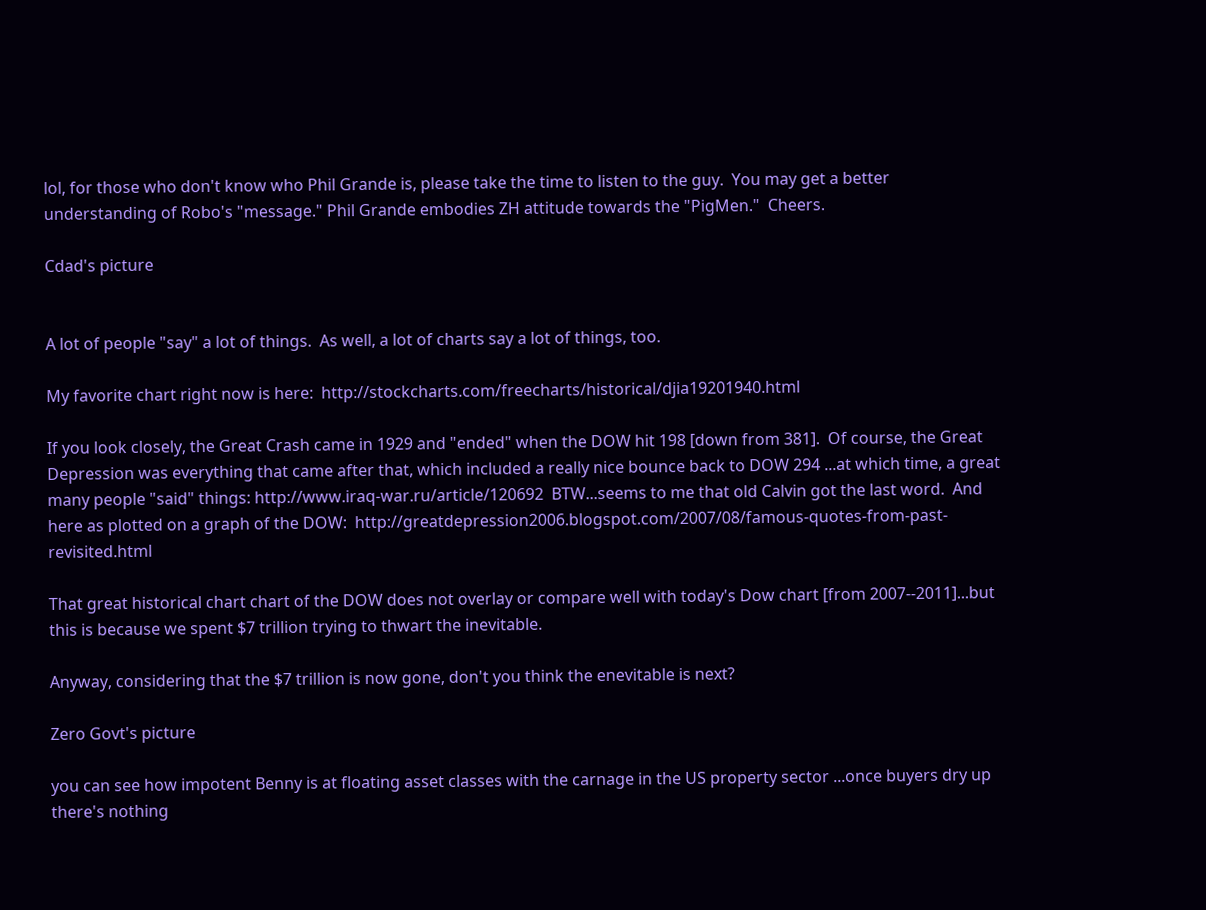lol, for those who don't know who Phil Grande is, please take the time to listen to the guy.  You may get a better understanding of Robo's "message." Phil Grande embodies ZH attitude towards the "PigMen."  Cheers.

Cdad's picture


A lot of people "say" a lot of things.  As well, a lot of charts say a lot of things, too.

My favorite chart right now is here:  http://stockcharts.com/freecharts/historical/djia19201940.html

If you look closely, the Great Crash came in 1929 and "ended" when the DOW hit 198 [down from 381].  Of course, the Great Depression was everything that came after that, which included a really nice bounce back to DOW 294 ...at which time, a great many people "said" things: http://www.iraq-war.ru/article/120692  BTW...seems to me that old Calvin got the last word.  And here as plotted on a graph of the DOW:  http://greatdepression2006.blogspot.com/2007/08/famous-quotes-from-past-revisited.html

That great historical chart chart of the DOW does not overlay or compare well with today's Dow chart [from 2007--2011]...but this is because we spent $7 trillion trying to thwart the inevitable.

Anyway, considering that the $7 trillion is now gone, don't you think the enevitable is next?

Zero Govt's picture

you can see how impotent Benny is at floating asset classes with the carnage in the US property sector ...once buyers dry up there's nothing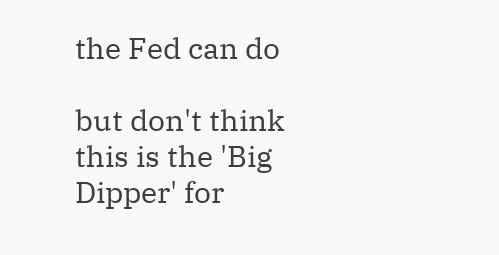the Fed can do

but don't think this is the 'Big Dipper' for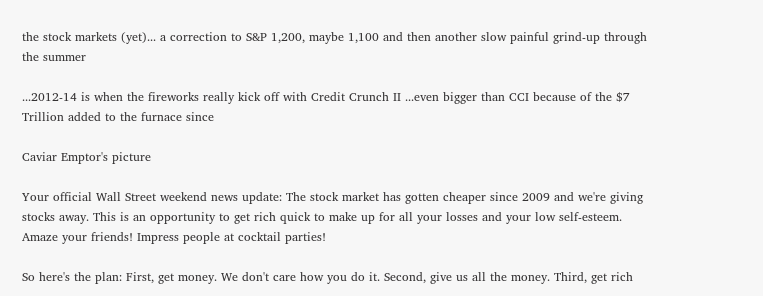the stock markets (yet)... a correction to S&P 1,200, maybe 1,100 and then another slow painful grind-up through the summer

...2012-14 is when the fireworks really kick off with Credit Crunch II ...even bigger than CCI because of the $7 Trillion added to the furnace since

Caviar Emptor's picture

Your official Wall Street weekend news update: The stock market has gotten cheaper since 2009 and we're giving stocks away. This is an opportunity to get rich quick to make up for all your losses and your low self-esteem. Amaze your friends! Impress people at cocktail parties!

So here's the plan: First, get money. We don't care how you do it. Second, give us all the money. Third, get rich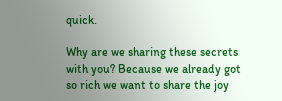quick.

Why are we sharing these secrets with you? Because we already got so rich we want to share the joy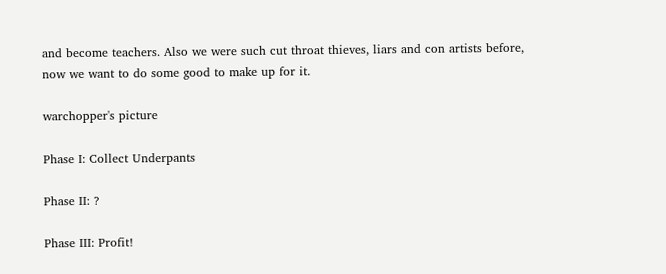and become teachers. Also we were such cut throat thieves, liars and con artists before, now we want to do some good to make up for it.

warchopper's picture

Phase I: Collect Underpants

Phase II: ?

Phase III: Profit!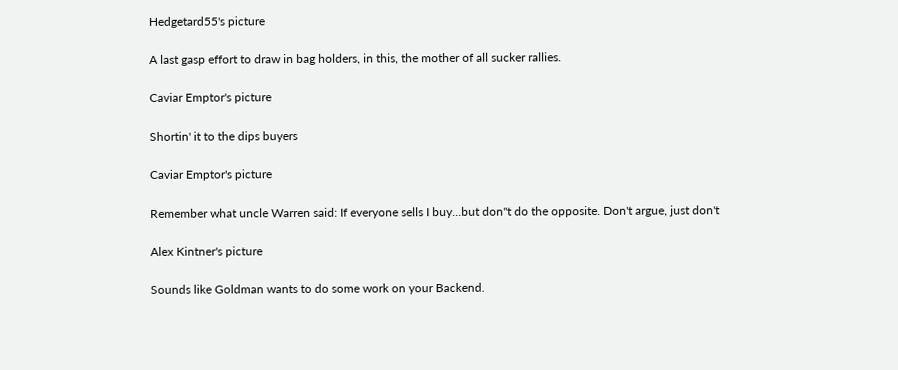Hedgetard55's picture

A last gasp effort to draw in bag holders, in this, the mother of all sucker rallies.

Caviar Emptor's picture

Shortin' it to the dips buyers

Caviar Emptor's picture

Remember what uncle Warren said: If everyone sells I buy...but don"t do the opposite. Don't argue, just don't

Alex Kintner's picture

Sounds like Goldman wants to do some work on your Backend.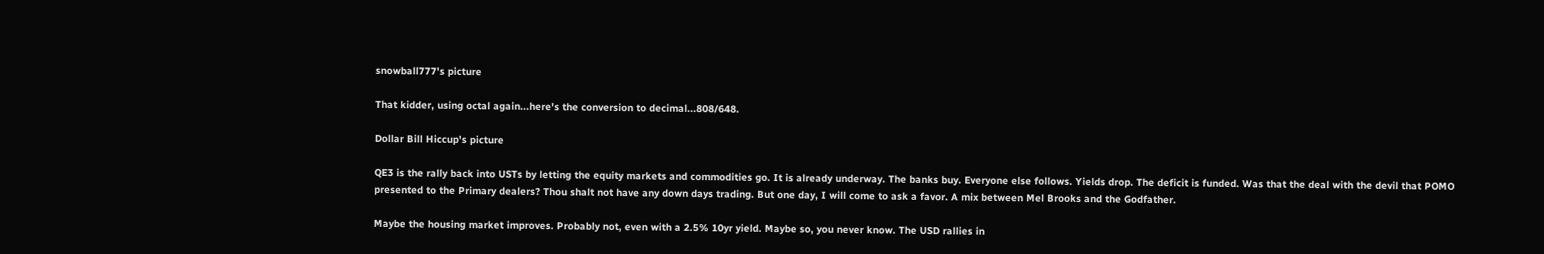snowball777's picture

That kidder, using octal again...here's the conversion to decimal...808/648.

Dollar Bill Hiccup's picture

QE3 is the rally back into USTs by letting the equity markets and commodities go. It is already underway. The banks buy. Everyone else follows. Yields drop. The deficit is funded. Was that the deal with the devil that POMO presented to the Primary dealers? Thou shalt not have any down days trading. But one day, I will come to ask a favor. A mix between Mel Brooks and the Godfather.

Maybe the housing market improves. Probably not, even with a 2.5% 10yr yield. Maybe so, you never know. The USD rallies in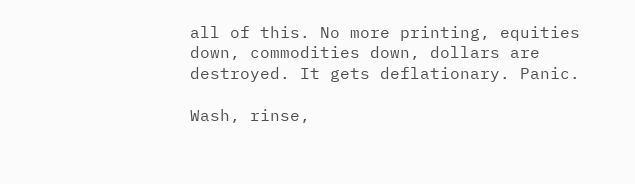all of this. No more printing, equities down, commodities down, dollars are destroyed. It gets deflationary. Panic.

Wash, rinse,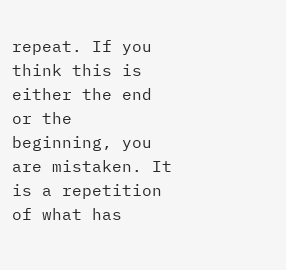repeat. If you think this is either the end or the beginning, you are mistaken. It is a repetition of what has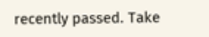recently passed. Take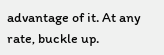advantage of it. At any rate, buckle up.